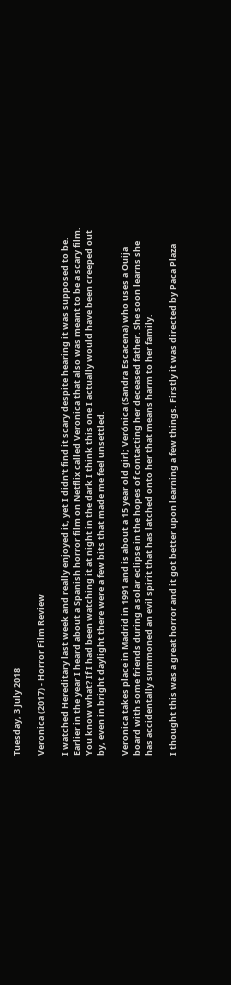Tuesday, 3 July 2018

Veronica (2017) - Horror Film Review

I watched Hereditary last week and really enjoyed it, yet I didn't find it scary despite hearing it was supposed to be. Earlier in the year I heard about a Spanish horror film on Netflix called Veronica that also was meant to be a scary film. You know what? If I had been watching it at night in the dark I think this one I actually would have been creeped out by, even in bright daylight there were a few bits that made me feel unsettled.

Veronica takes place in Madrid in 1991 and is about a 15 year old girl; Verónica (Sandra Escacena) who uses a Ouija board with some friends during a solar eclipse in the hopes of contacting her deceased father. She soon learns she has accidentally summoned an evil spirit that has latched onto her that means harm to her family.

I thought this was a great horror and it got better upon learning a few things. Firstly it was directed by Paca Plaza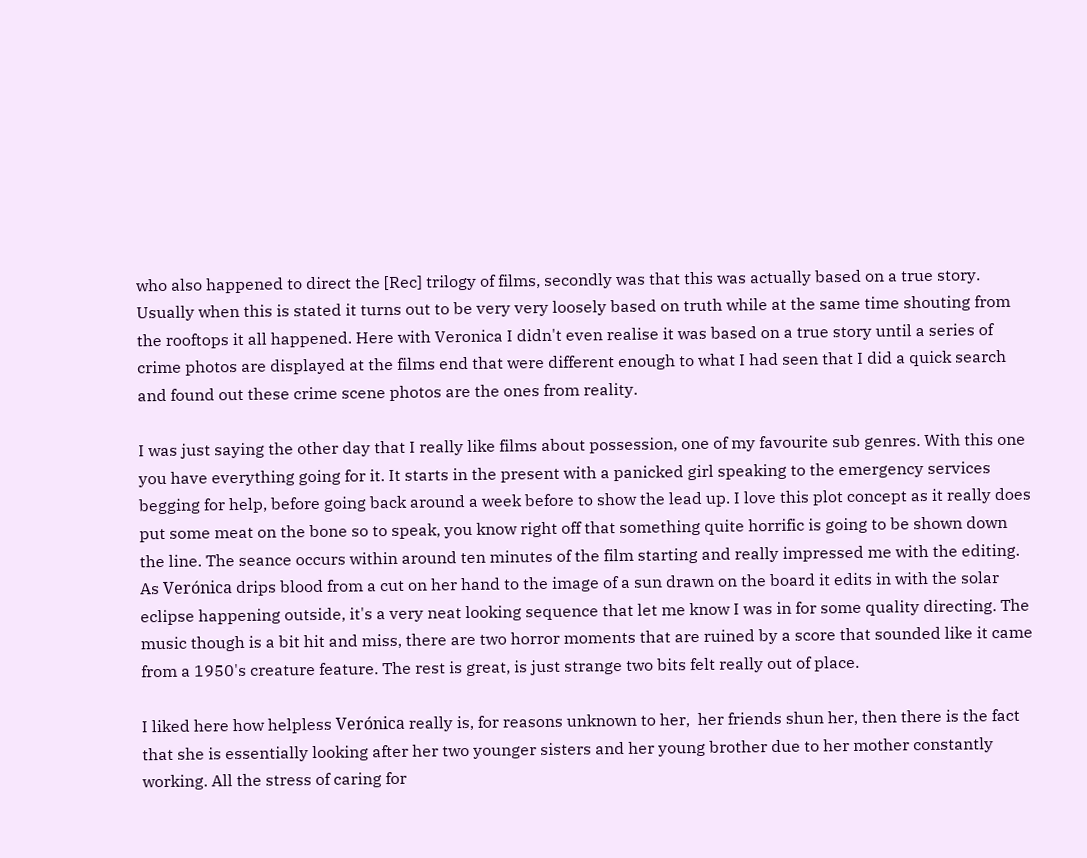who also happened to direct the [Rec] trilogy of films, secondly was that this was actually based on a true story. Usually when this is stated it turns out to be very very loosely based on truth while at the same time shouting from the rooftops it all happened. Here with Veronica I didn't even realise it was based on a true story until a series of crime photos are displayed at the films end that were different enough to what I had seen that I did a quick search and found out these crime scene photos are the ones from reality.

I was just saying the other day that I really like films about possession, one of my favourite sub genres. With this one you have everything going for it. It starts in the present with a panicked girl speaking to the emergency services begging for help, before going back around a week before to show the lead up. I love this plot concept as it really does put some meat on the bone so to speak, you know right off that something quite horrific is going to be shown down the line. The seance occurs within around ten minutes of the film starting and really impressed me with the editing. As Verónica drips blood from a cut on her hand to the image of a sun drawn on the board it edits in with the solar eclipse happening outside, it's a very neat looking sequence that let me know I was in for some quality directing. The music though is a bit hit and miss, there are two horror moments that are ruined by a score that sounded like it came from a 1950's creature feature. The rest is great, is just strange two bits felt really out of place.

I liked here how helpless Verónica really is, for reasons unknown to her,  her friends shun her, then there is the fact that she is essentially looking after her two younger sisters and her young brother due to her mother constantly working. All the stress of caring for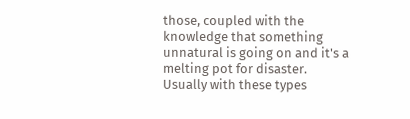those, coupled with the knowledge that something unnatural is going on and it's a melting pot for disaster. Usually with these types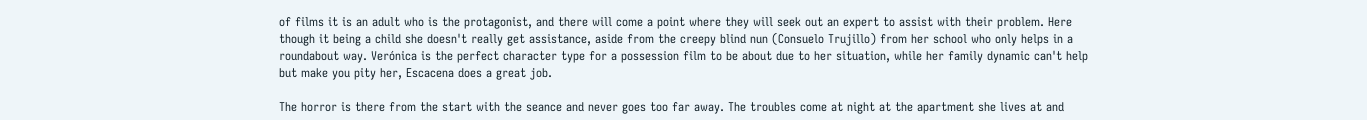of films it is an adult who is the protagonist, and there will come a point where they will seek out an expert to assist with their problem. Here though it being a child she doesn't really get assistance, aside from the creepy blind nun (Consuelo Trujillo) from her school who only helps in a roundabout way. Verónica is the perfect character type for a possession film to be about due to her situation, while her family dynamic can't help but make you pity her, Escacena does a great job.

The horror is there from the start with the seance and never goes too far away. The troubles come at night at the apartment she lives at and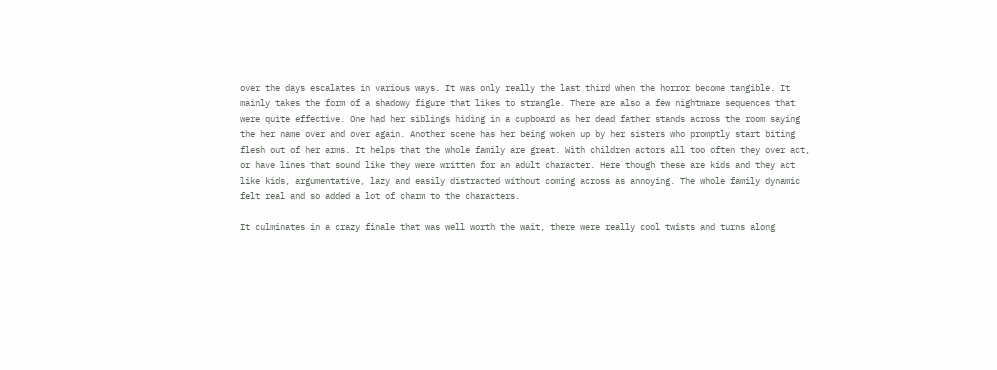over the days escalates in various ways. It was only really the last third when the horror become tangible. It mainly takes the form of a shadowy figure that likes to strangle. There are also a few nightmare sequences that were quite effective. One had her siblings hiding in a cupboard as her dead father stands across the room saying the her name over and over again. Another scene has her being woken up by her sisters who promptly start biting flesh out of her arms. It helps that the whole family are great. With children actors all too often they over act, or have lines that sound like they were written for an adult character. Here though these are kids and they act like kids, argumentative, lazy and easily distracted without coming across as annoying. The whole family dynamic felt real and so added a lot of charm to the characters.

It culminates in a crazy finale that was well worth the wait, there were really cool twists and turns along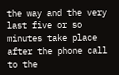the way and the very last five or so minutes take place after the phone call to the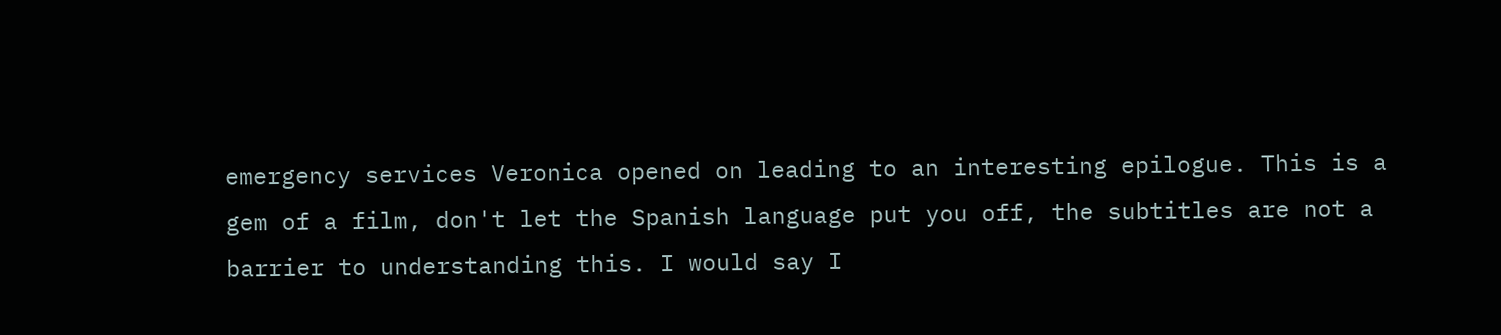emergency services Veronica opened on leading to an interesting epilogue. This is a gem of a film, don't let the Spanish language put you off, the subtitles are not a barrier to understanding this. I would say I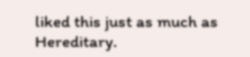liked this just as much as Hereditary.